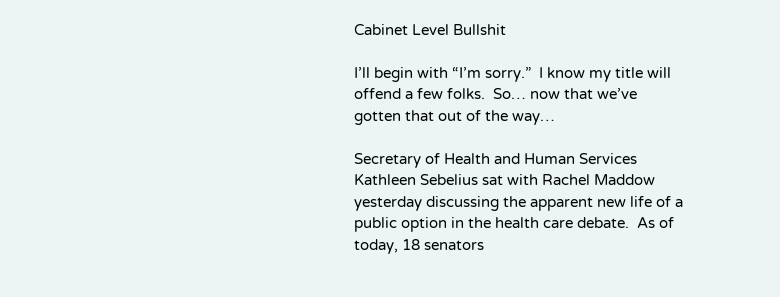Cabinet Level Bullshit

I’ll begin with “I’m sorry.”  I know my title will offend a few folks.  So… now that we’ve gotten that out of the way…

Secretary of Health and Human Services Kathleen Sebelius sat with Rachel Maddow yesterday discussing the apparent new life of a public option in the health care debate.  As of today, 18 senators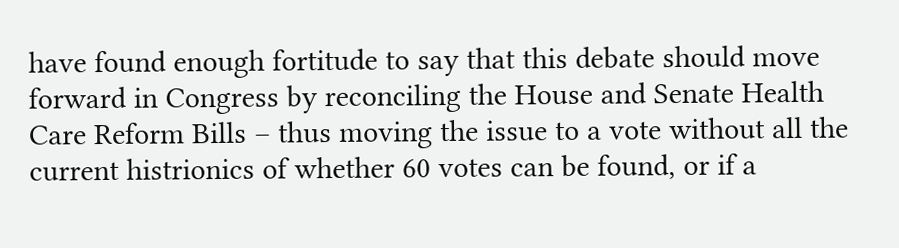have found enough fortitude to say that this debate should move forward in Congress by reconciling the House and Senate Health Care Reform Bills – thus moving the issue to a vote without all the current histrionics of whether 60 votes can be found, or if a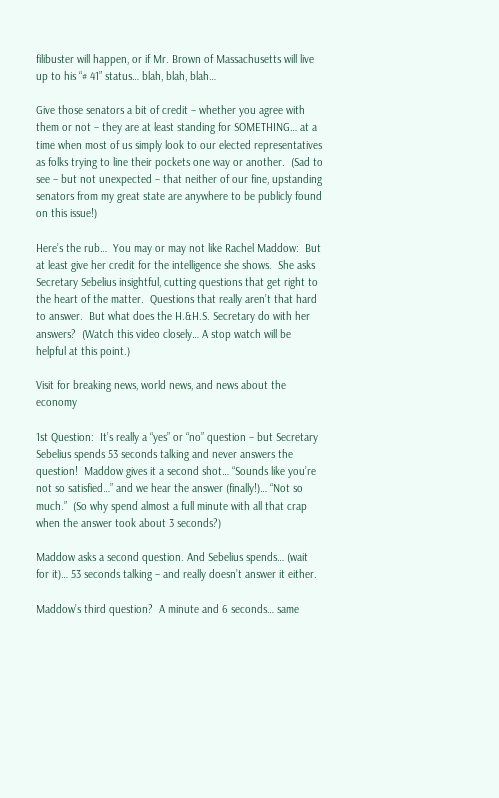filibuster will happen, or if Mr. Brown of Massachusetts will live up to his “# 41” status… blah, blah, blah…

Give those senators a bit of credit – whether you agree with them or not – they are at least standing for SOMETHING… at a time when most of us simply look to our elected representatives as folks trying to line their pockets one way or another.  (Sad to see – but not unexpected – that neither of our fine, upstanding senators from my great state are anywhere to be publicly found on this issue!)

Here’s the rub…  You may or may not like Rachel Maddow:  But at least give her credit for the intelligence she shows.  She asks Secretary Sebelius insightful, cutting questions that get right to the heart of the matter.  Questions that really aren’t that hard to answer.  But what does the H.&H.S. Secretary do with her answers?  (Watch this video closely… A stop watch will be helpful at this point.)

Visit for breaking news, world news, and news about the economy

1st Question:  It’s really a “yes” or “no” question – but Secretary Sebelius spends 53 seconds talking and never answers the question!  Maddow gives it a second shot… “Sounds like you’re not so satisfied…” and we hear the answer (finally!)… “Not so much.”  (So why spend almost a full minute with all that crap when the answer took about 3 seconds?)

Maddow asks a second question. And Sebelius spends… (wait for it)… 53 seconds talking – and really doesn’t answer it either.

Maddow’s third question?  A minute and 6 seconds… same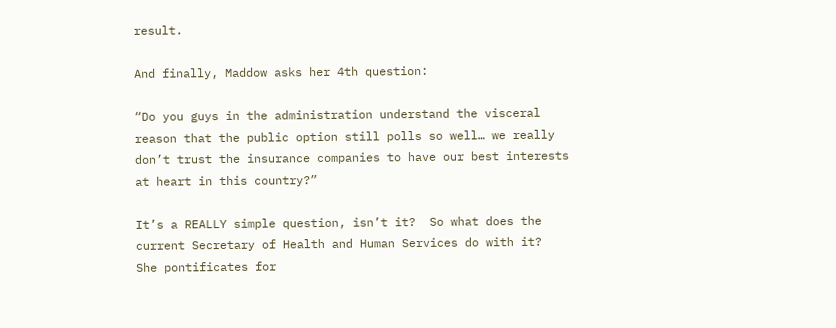result.

And finally, Maddow asks her 4th question:

“Do you guys in the administration understand the visceral reason that the public option still polls so well… we really don’t trust the insurance companies to have our best interests at heart in this country?”

It’s a REALLY simple question, isn’t it?  So what does the current Secretary of Health and Human Services do with it?  She pontificates for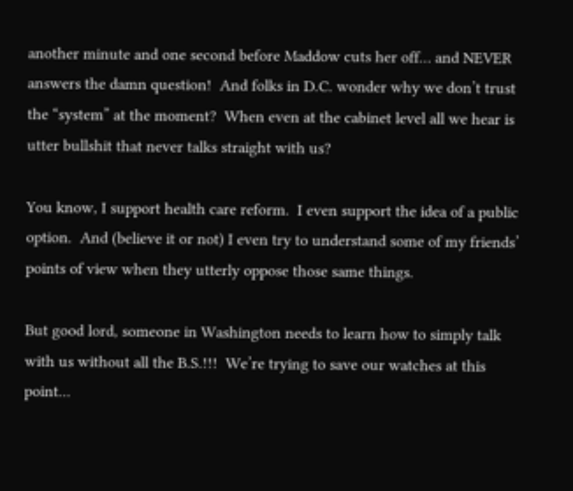another minute and one second before Maddow cuts her off… and NEVER answers the damn question!  And folks in D.C. wonder why we don’t trust the “system” at the moment?  When even at the cabinet level all we hear is utter bullshit that never talks straight with us?

You know, I support health care reform.  I even support the idea of a public option.  And (believe it or not) I even try to understand some of my friends’ points of view when they utterly oppose those same things.

But good lord, someone in Washington needs to learn how to simply talk with us without all the B.S.!!!  We’re trying to save our watches at this point…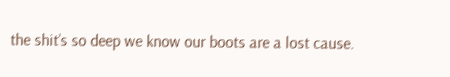the shit’s so deep we know our boots are a lost cause.